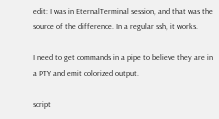edit: I was in EternalTerminal session, and that was the source of the difference. In a regular ssh, it works.

I need to get commands in a pipe to believe they are in a PTY and emit colorized output.

script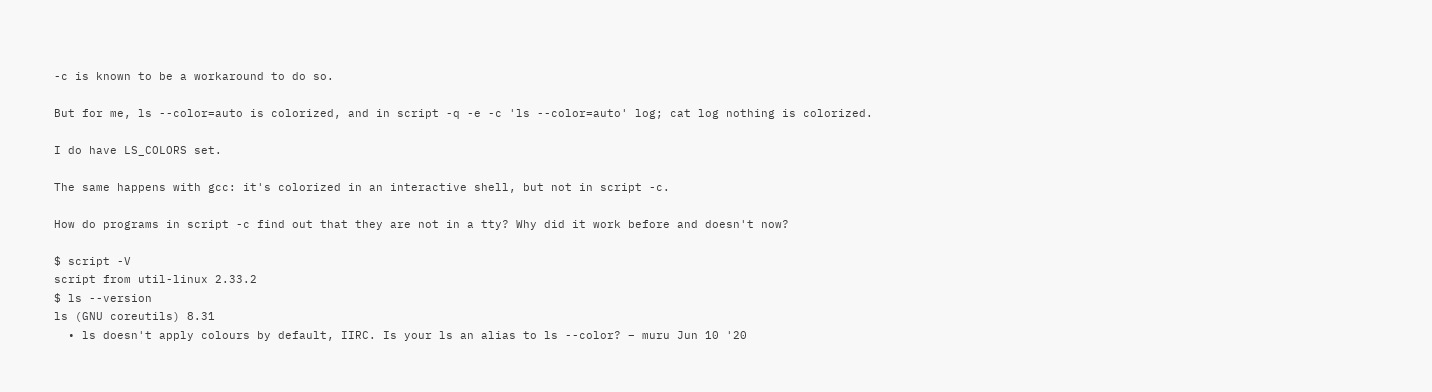-c is known to be a workaround to do so.

But for me, ls --color=auto is colorized, and in script -q -e -c 'ls --color=auto' log; cat log nothing is colorized.

I do have LS_COLORS set.

The same happens with gcc: it's colorized in an interactive shell, but not in script -c.

How do programs in script -c find out that they are not in a tty? Why did it work before and doesn't now?

$ script -V
script from util-linux 2.33.2
$ ls --version
ls (GNU coreutils) 8.31
  • ls doesn't apply colours by default, IIRC. Is your ls an alias to ls --color? – muru Jun 10 '20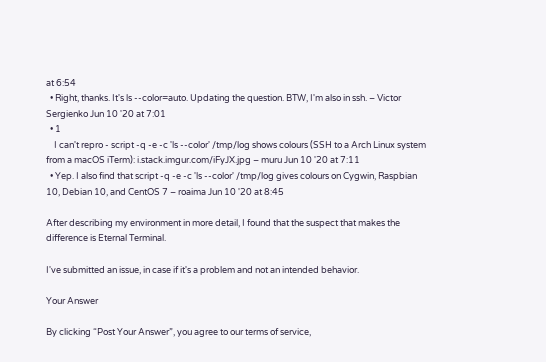at 6:54
  • Right, thanks. It's ls --color=auto. Updating the question. BTW, I'm also in ssh. – Victor Sergienko Jun 10 '20 at 7:01
  • 1
    I can't repro - script -q -e -c 'ls --color' /tmp/log shows colours (SSH to a Arch Linux system from a macOS iTerm): i.stack.imgur.com/iFyJX.jpg – muru Jun 10 '20 at 7:11
  • Yep. I also find that script -q -e -c 'ls --color' /tmp/log gives colours on Cygwin, Raspbian 10, Debian 10, and CentOS 7 – roaima Jun 10 '20 at 8:45

After describing my environment in more detail, I found that the suspect that makes the difference is Eternal Terminal.

I've submitted an issue, in case if it's a problem and not an intended behavior.

Your Answer

By clicking “Post Your Answer”, you agree to our terms of service,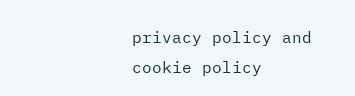privacy policy and cookie policy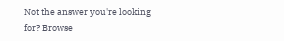Not the answer you're looking for? Browse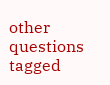other questions tagged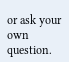or ask your own question.